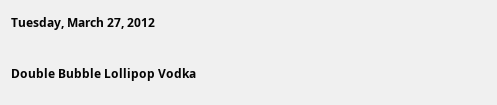Tuesday, March 27, 2012

Double Bubble Lollipop Vodka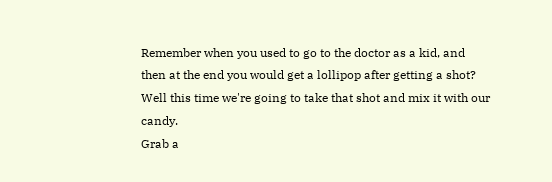Remember when you used to go to the doctor as a kid, and then at the end you would get a lollipop after getting a shot? Well this time we're going to take that shot and mix it with our candy.
Grab a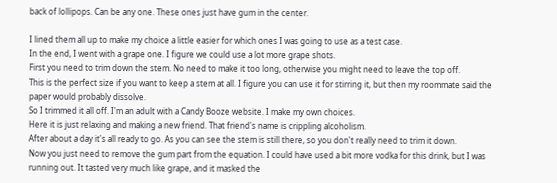back of lollipops. Can be any one. These ones just have gum in the center.

I lined them all up to make my choice a little easier for which ones I was going to use as a test case.
In the end, I went with a grape one. I figure we could use a lot more grape shots.
First you need to trim down the stem. No need to make it too long, otherwise you might need to leave the top off.
This is the perfect size if you want to keep a stem at all. I figure you can use it for stirring it, but then my roommate said the paper would probably dissolve.
So I trimmed it all off. I'm an adult with a Candy Booze website. I make my own choices.
Here it is just relaxing and making a new friend. That friend's name is crippling alcoholism.
After about a day it's all ready to go. As you can see the stem is still there, so you don't really need to trim it down.
Now you just need to remove the gum part from the equation. I could have used a bit more vodka for this drink, but I was running out. It tasted very much like grape, and it masked the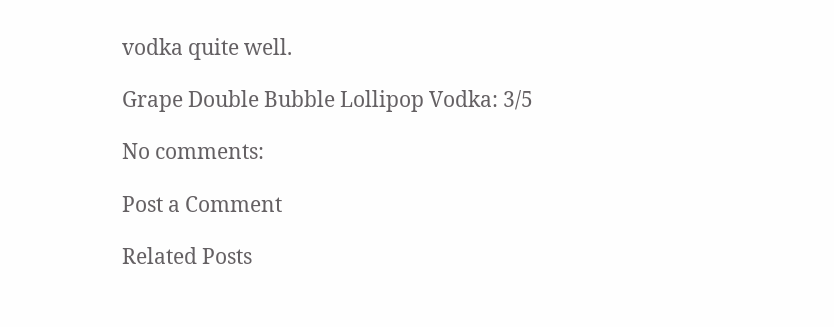vodka quite well.

Grape Double Bubble Lollipop Vodka: 3/5

No comments:

Post a Comment

Related Posts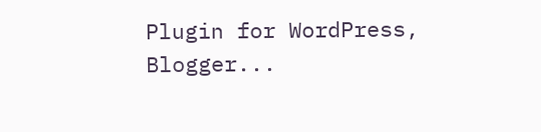Plugin for WordPress, Blogger...